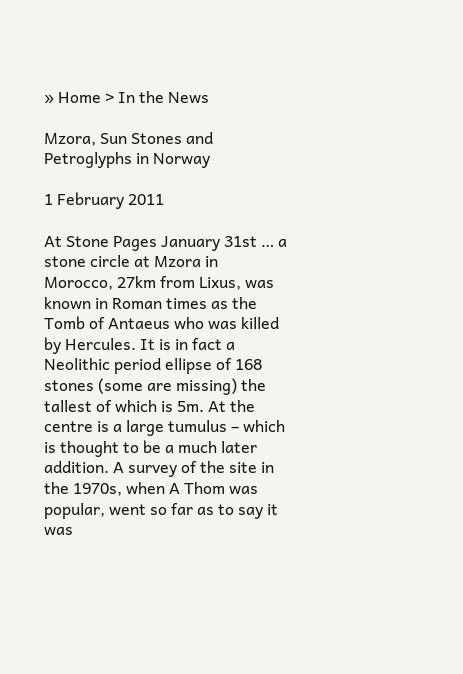» Home > In the News

Mzora, Sun Stones and Petroglyphs in Norway

1 February 2011

At Stone Pages January 31st … a stone circle at Mzora in Morocco, 27km from Lixus, was known in Roman times as the Tomb of Antaeus who was killed by Hercules. It is in fact a Neolithic period ellipse of 168 stones (some are missing) the tallest of which is 5m. At the centre is a large tumulus – which is thought to be a much later addition. A survey of the site in the 1970s, when A Thom was popular, went so far as to say it was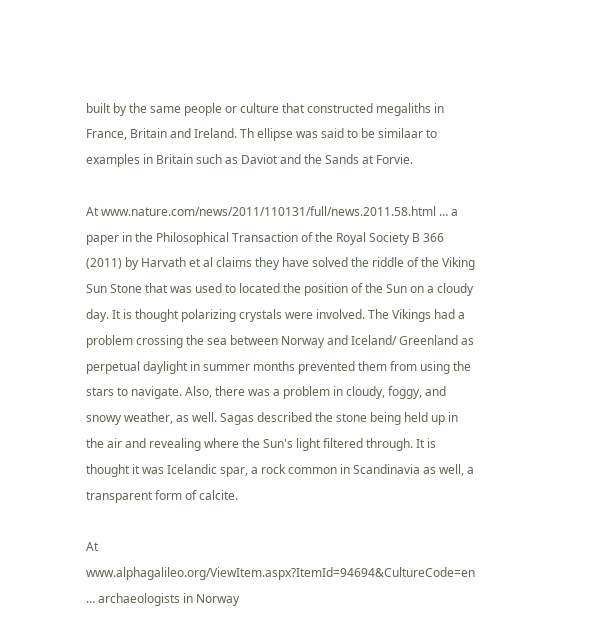built by the same people or culture that constructed megaliths in France, Britain and Ireland. Th ellipse was said to be similaar to examples in Britain such as Daviot and the Sands at Forvie.

At www.nature.com/news/2011/110131/full/news.2011.58.html … a paper in the Philosophical Transaction of the Royal Society B 366 (2011) by Harvath et al claims they have solved the riddle of the Viking Sun Stone that was used to located the position of the Sun on a cloudy day. It is thought polarizing crystals were involved. The Vikings had a problem crossing the sea between Norway and Iceland/ Greenland as perpetual daylight in summer months prevented them from using the stars to navigate. Also, there was a problem in cloudy, foggy, and snowy weather, as well. Sagas described the stone being held up in the air and revealing where the Sun's light filtered through. It is thought it was Icelandic spar, a rock common in Scandinavia as well, a transparent form of calcite.

At www.alphagalileo.org/ViewItem.aspx?ItemId=94694&CultureCode=en … archaeologists in Norway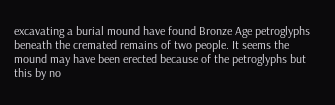excavating a burial mound have found Bronze Age petroglyphs beneath the cremated remains of two people. It seems the mound may have been erected because of the petroglyphs but this by no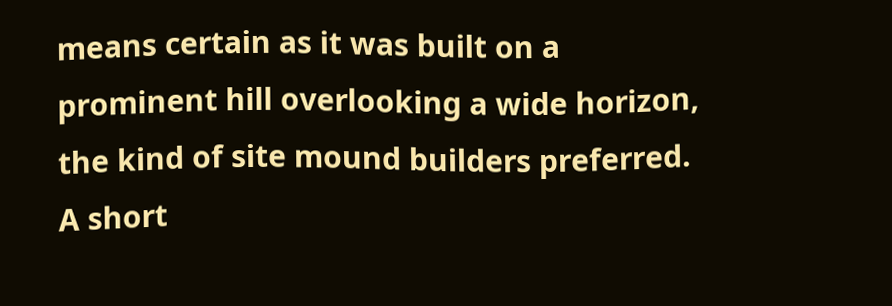means certain as it was built on a prominent hill overlooking a wide horizon, the kind of site mound builders preferred. A short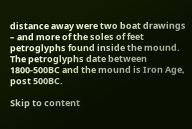distance away were two boat drawings – and more of the soles of feet petroglyphs found inside the mound. The petroglyphs date between 1800-500BC and the mound is Iron Age, post 500BC.

Skip to content